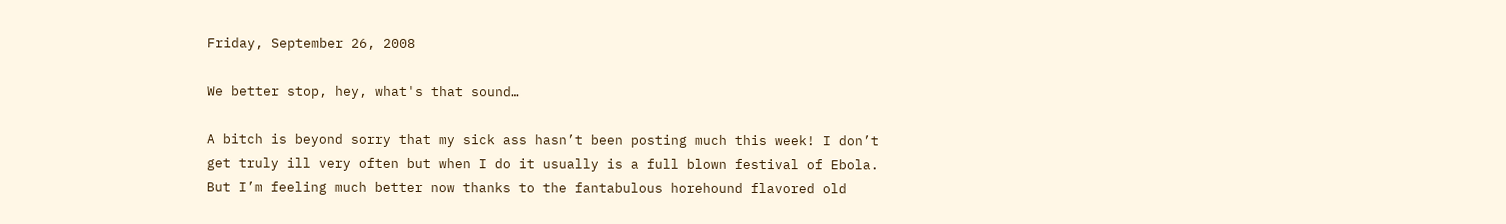Friday, September 26, 2008

We better stop, hey, what's that sound…

A bitch is beyond sorry that my sick ass hasn’t been posting much this week! I don’t get truly ill very often but when I do it usually is a full blown festival of Ebola. But I’m feeling much better now thanks to the fantabulous horehound flavored old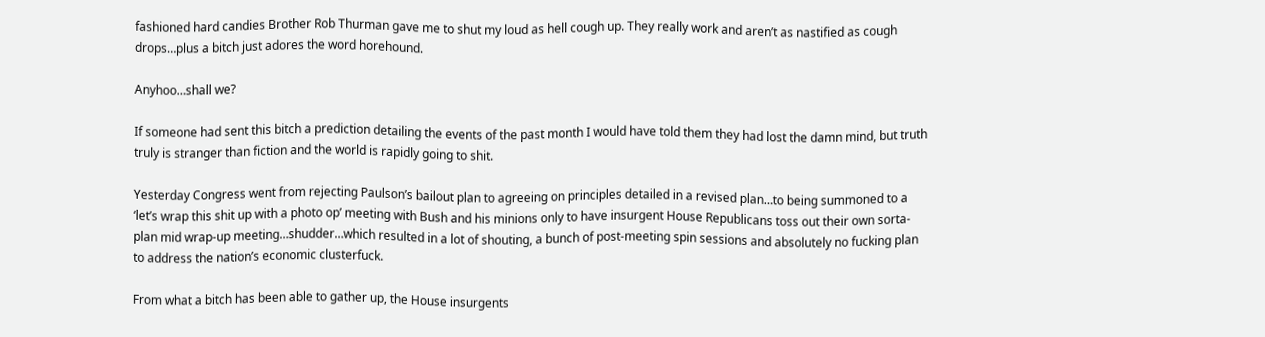fashioned hard candies Brother Rob Thurman gave me to shut my loud as hell cough up. They really work and aren’t as nastified as cough drops…plus a bitch just adores the word horehound.

Anyhoo…shall we?

If someone had sent this bitch a prediction detailing the events of the past month I would have told them they had lost the damn mind, but truth truly is stranger than fiction and the world is rapidly going to shit.

Yesterday Congress went from rejecting Paulson’s bailout plan to agreeing on principles detailed in a revised plan…to being summoned to a ‘let’s wrap this shit up with a photo op’ meeting with Bush and his minions only to have insurgent House Republicans toss out their own sorta-plan mid wrap-up meeting…shudder…which resulted in a lot of shouting, a bunch of post-meeting spin sessions and absolutely no fucking plan to address the nation’s economic clusterfuck.

From what a bitch has been able to gather up, the House insurgents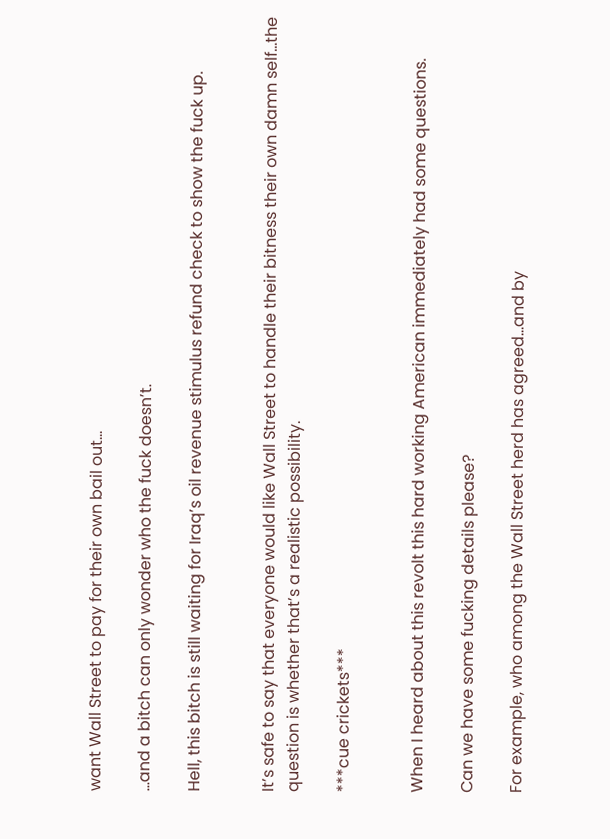want Wall Street to pay for their own bail out...

…and a bitch can only wonder who the fuck doesn’t.

Hell, this bitch is still waiting for Iraq’s oil revenue stimulus refund check to show the fuck up.


It’s safe to say that everyone would like Wall Street to handle their bitness their own damn self…the question is whether that’s a realistic possibility.

***cue crickets***


When I heard about this revolt this hard working American immediately had some questions.

Can we have some fucking details please?

For example, who among the Wall Street herd has agreed…and by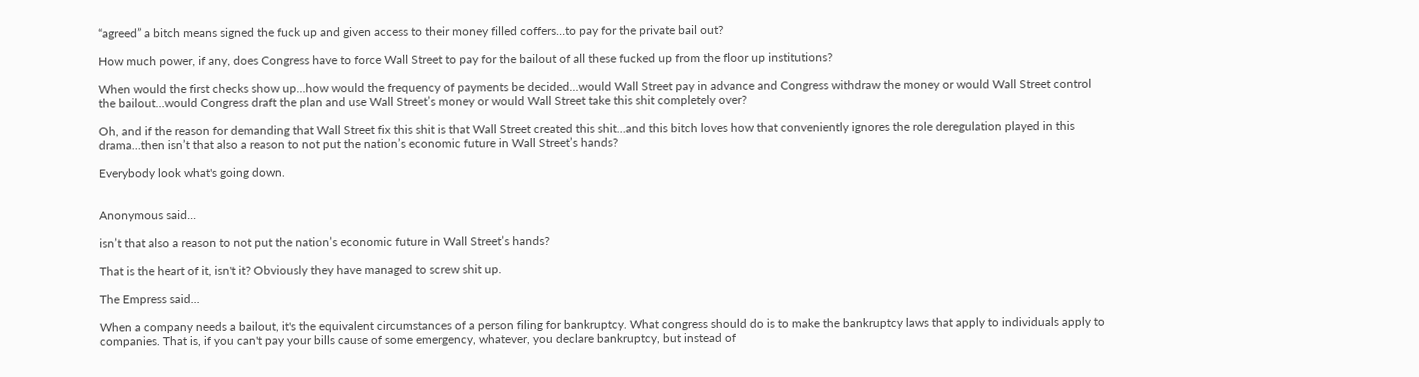“agreed” a bitch means signed the fuck up and given access to their money filled coffers…to pay for the private bail out?

How much power, if any, does Congress have to force Wall Street to pay for the bailout of all these fucked up from the floor up institutions?

When would the first checks show up…how would the frequency of payments be decided…would Wall Street pay in advance and Congress withdraw the money or would Wall Street control the bailout…would Congress draft the plan and use Wall Street’s money or would Wall Street take this shit completely over?

Oh, and if the reason for demanding that Wall Street fix this shit is that Wall Street created this shit…and this bitch loves how that conveniently ignores the role deregulation played in this drama…then isn’t that also a reason to not put the nation’s economic future in Wall Street’s hands?

Everybody look what's going down.


Anonymous said...

isn’t that also a reason to not put the nation’s economic future in Wall Street’s hands?

That is the heart of it, isn't it? Obviously they have managed to screw shit up.

The Empress said...

When a company needs a bailout, it's the equivalent circumstances of a person filing for bankruptcy. What congress should do is to make the bankruptcy laws that apply to individuals apply to companies. That is, if you can't pay your bills cause of some emergency, whatever, you declare bankruptcy, but instead of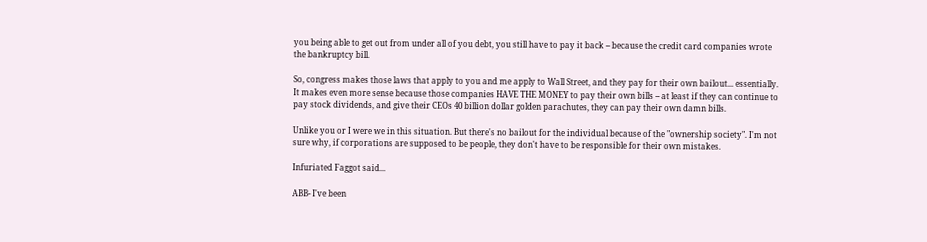you being able to get out from under all of you debt, you still have to pay it back -- because the credit card companies wrote the bankruptcy bill.

So, congress makes those laws that apply to you and me apply to Wall Street, and they pay for their own bailout... essentially. It makes even more sense because those companies HAVE THE MONEY to pay their own bills -- at least if they can continue to pay stock dividends, and give their CEOs 40 billion dollar golden parachutes, they can pay their own damn bills.

Unlike you or I were we in this situation. But there's no bailout for the individual because of the "ownership society". I'm not sure why, if corporations are supposed to be people, they don't have to be responsible for their own mistakes.

Infuriated Faggot said...

ABB- I've been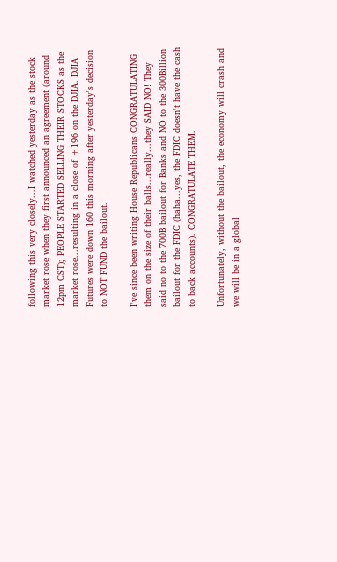following this very closely...I watched yesterday as the stock market rose when they first announced an agreement (around 12pm CST); PEOPLE STARTED SELLING THEIR STOCKS as the market rose...resulting in a close of +196 on the DJIA. DJIA Futures were down 160 this morning after yesterday's decision to NOT FUND the bailout.

I've since been writing House Republicans CONGRATULATING them on the size of their balls...really...they SAID NO! They said no to the 700B bailout for Banks and NO to the 300Billion bailout for the FDIC (haha...yes, the FDIC doesn't have the cash to back accounts). CONGRATULATE THEM.

Unfortunately, without the bailout, the economy will crash and we will be in a global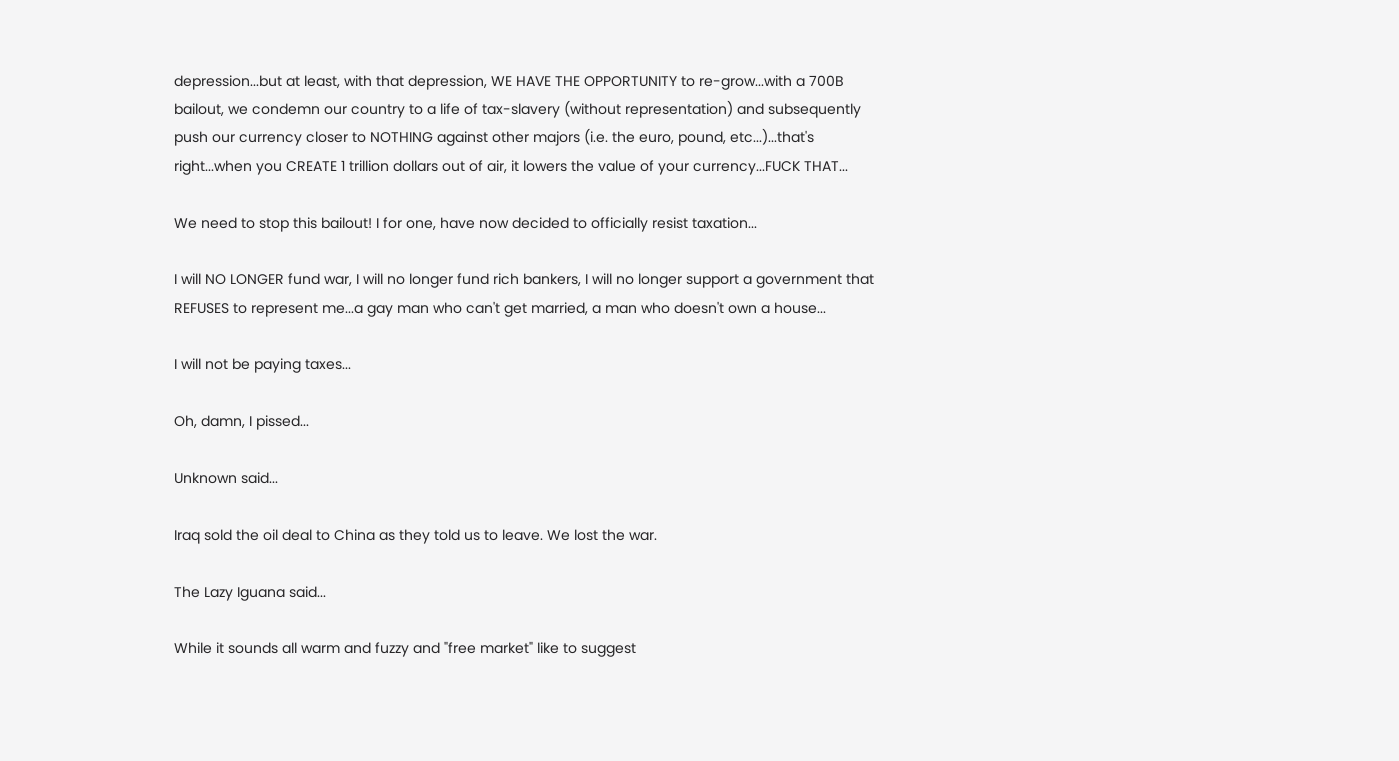depression...but at least, with that depression, WE HAVE THE OPPORTUNITY to re-grow...with a 700B bailout, we condemn our country to a life of tax-slavery (without representation) and subsequently push our currency closer to NOTHING against other majors (i.e. the euro, pound, etc...)...that's right...when you CREATE 1 trillion dollars out of air, it lowers the value of your currency...FUCK THAT...

We need to stop this bailout! I for one, have now decided to officially resist taxation...

I will NO LONGER fund war, I will no longer fund rich bankers, I will no longer support a government that REFUSES to represent me...a gay man who can't get married, a man who doesn't own a house...

I will not be paying taxes...

Oh, damn, I pissed...

Unknown said...

Iraq sold the oil deal to China as they told us to leave. We lost the war.

The Lazy Iguana said...

While it sounds all warm and fuzzy and "free market" like to suggest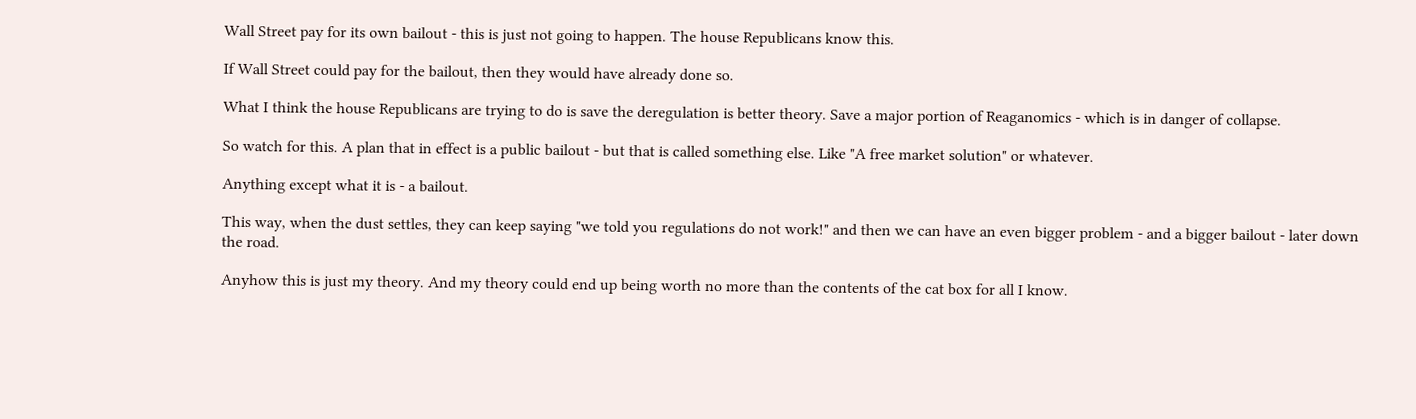Wall Street pay for its own bailout - this is just not going to happen. The house Republicans know this.

If Wall Street could pay for the bailout, then they would have already done so.

What I think the house Republicans are trying to do is save the deregulation is better theory. Save a major portion of Reaganomics - which is in danger of collapse.

So watch for this. A plan that in effect is a public bailout - but that is called something else. Like "A free market solution" or whatever.

Anything except what it is - a bailout.

This way, when the dust settles, they can keep saying "we told you regulations do not work!" and then we can have an even bigger problem - and a bigger bailout - later down the road.

Anyhow this is just my theory. And my theory could end up being worth no more than the contents of the cat box for all I know.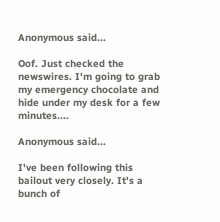Anonymous said...

Oof. Just checked the newswires. I'm going to grab my emergency chocolate and hide under my desk for a few minutes....

Anonymous said...

I've been following this bailout very closely. It's a bunch of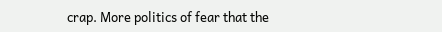crap. More politics of fear that the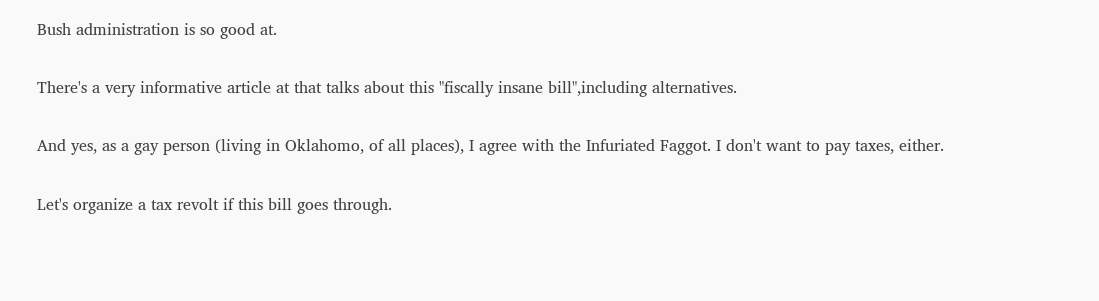Bush administration is so good at.

There's a very informative article at that talks about this "fiscally insane bill",including alternatives.

And yes, as a gay person (living in Oklahomo, of all places), I agree with the Infuriated Faggot. I don't want to pay taxes, either.

Let's organize a tax revolt if this bill goes through.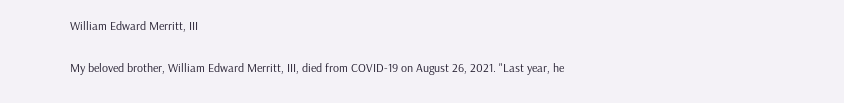William Edward Merritt, III

My beloved brother, William Edward Merritt, III, died from COVID-19 on August 26, 2021. "Last year, he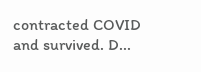contracted COVID and survived. D...